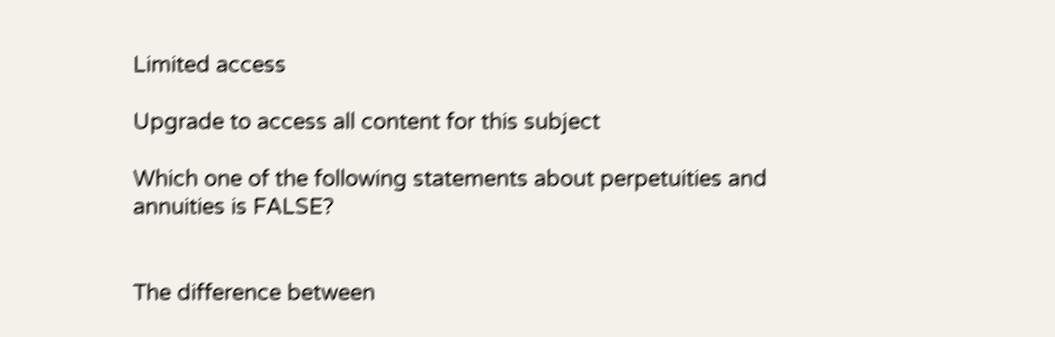Limited access

Upgrade to access all content for this subject

Which one of the following statements about perpetuities and annuities is FALSE?


The difference between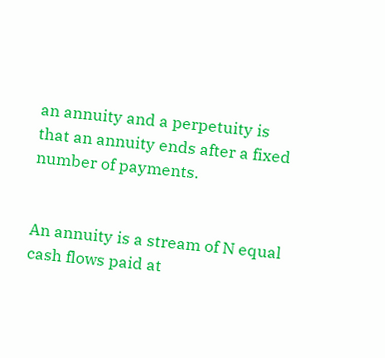an annuity and a perpetuity is that an annuity ends after a fixed number of payments.


An annuity is a stream of N equal cash flows paid at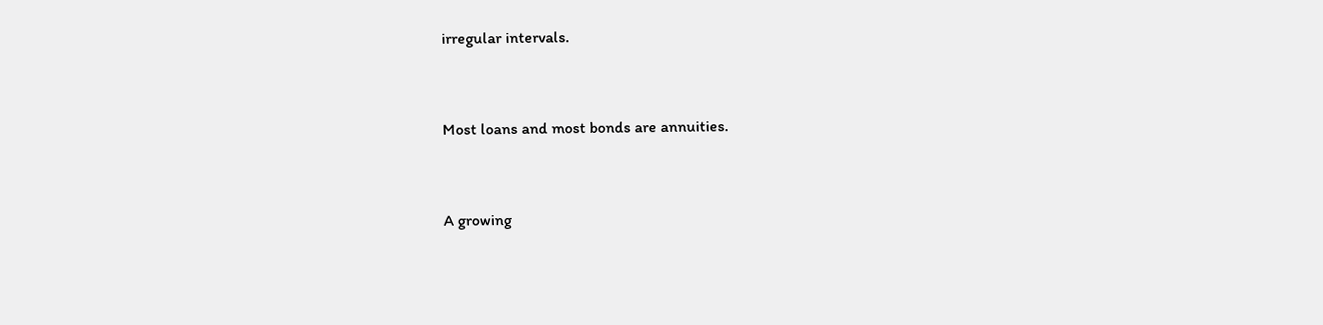irregular intervals.


Most loans and most bonds are annuities.


A growing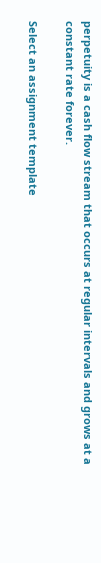perpetuity is a cash flow stream that occurs at regular intervals and grows at a constant rate forever.

Select an assignment template